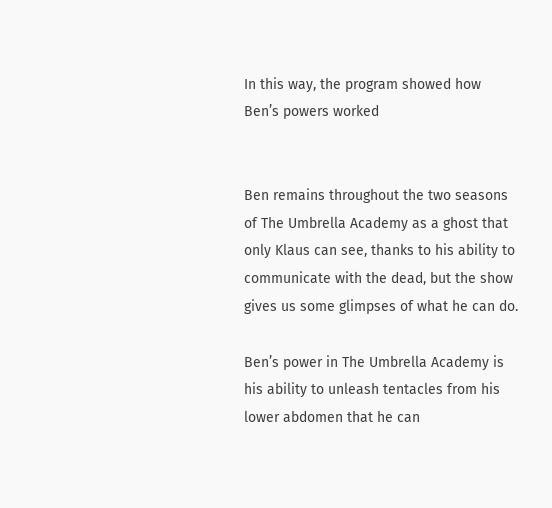In this way, the program showed how Ben’s powers worked


Ben remains throughout the two seasons of The Umbrella Academy as a ghost that only Klaus can see, thanks to his ability to communicate with the dead, but the show gives us some glimpses of what he can do.

Ben’s power in The Umbrella Academy is his ability to unleash tentacles from his lower abdomen that he can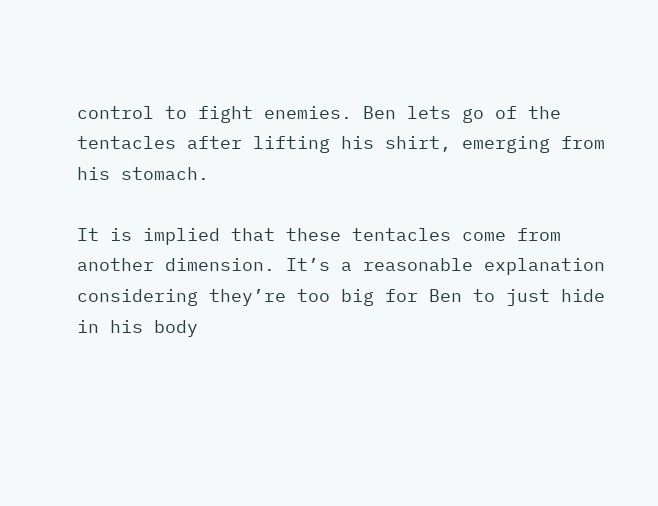control to fight enemies. Ben lets go of the tentacles after lifting his shirt, emerging from his stomach.

It is implied that these tentacles come from another dimension. It’s a reasonable explanation considering they’re too big for Ben to just hide in his body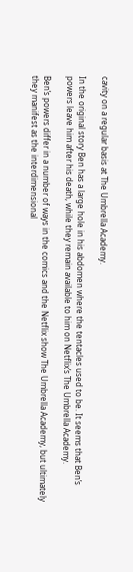cavity on a regular basis at The Umbrella Academy.

In the original story Ben has a large hole in his abdomen where the tentacles used to be. It seems that Ben’s powers leave him after his death, while they remain available to him on Netflix’s The Umbrella Academy.

Ben’s powers differ in a number of ways in the comics and the Netflix show The Umbrella Academy, but ultimately they manifest as the interdimensional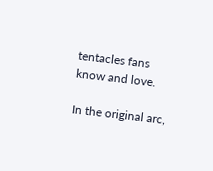tentacles fans know and love.

In the original arc,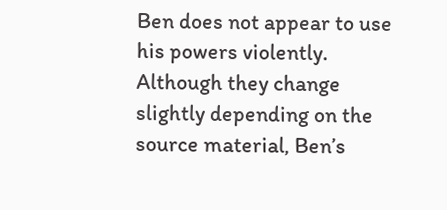Ben does not appear to use his powers violently. Although they change slightly depending on the source material, Ben’s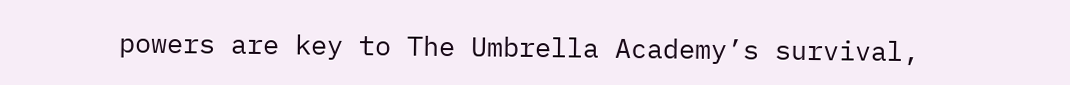powers are key to The Umbrella Academy’s survival,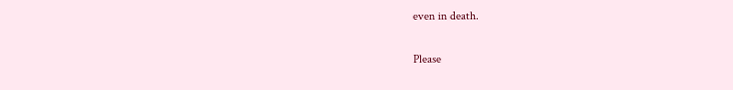even in death.


Please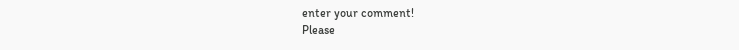enter your comment!
Please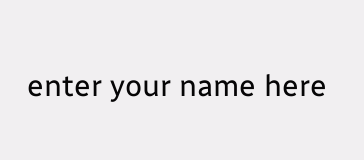enter your name here